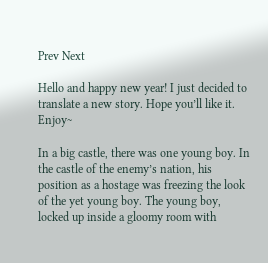Prev Next

Hello and happy new year! I just decided to translate a new story. Hope you’ll like it. Enjoy~

In a big castle, there was one young boy. In the castle of the enemy’s nation, his position as a hostage was freezing the look of the yet young boy. The young boy, locked up inside a gloomy room with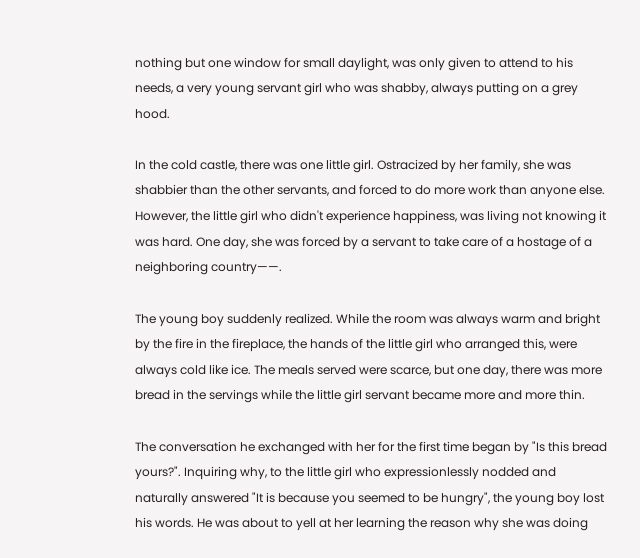nothing but one window for small daylight, was only given to attend to his needs, a very young servant girl who was shabby, always putting on a grey hood.

In the cold castle, there was one little girl. Ostracized by her family, she was shabbier than the other servants, and forced to do more work than anyone else. However, the little girl who didn't experience happiness, was living not knowing it was hard. One day, she was forced by a servant to take care of a hostage of a neighboring country——.

The young boy suddenly realized. While the room was always warm and bright by the fire in the fireplace, the hands of the little girl who arranged this, were always cold like ice. The meals served were scarce, but one day, there was more bread in the servings while the little girl servant became more and more thin.

The conversation he exchanged with her for the first time began by "Is this bread yours?". Inquiring why, to the little girl who expressionlessly nodded and naturally answered "It is because you seemed to be hungry", the young boy lost his words. He was about to yell at her learning the reason why she was doing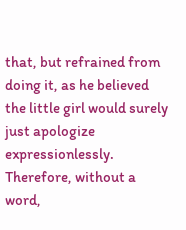that, but refrained from doing it, as he believed the little girl would surely just apologize expressionlessly. Therefore, without a word,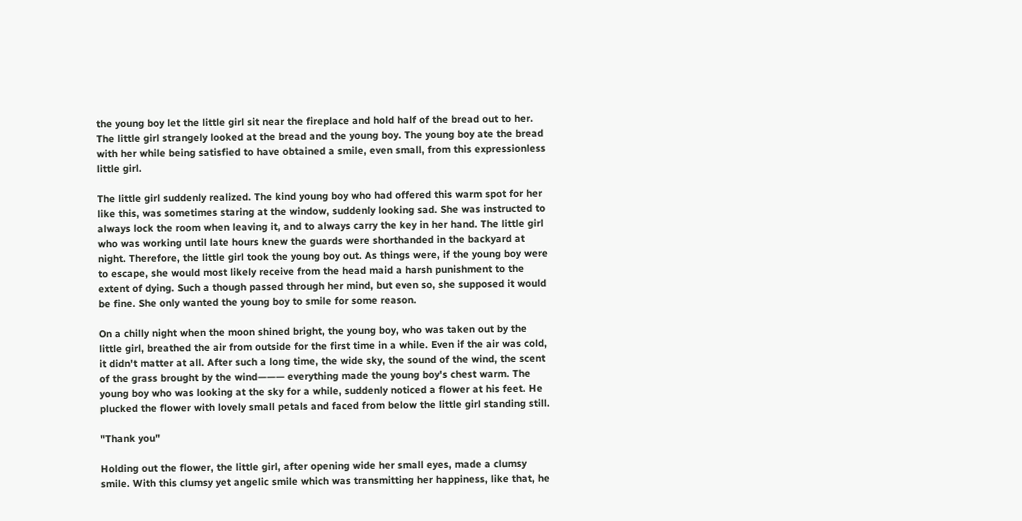the young boy let the little girl sit near the fireplace and hold half of the bread out to her. The little girl strangely looked at the bread and the young boy. The young boy ate the bread with her while being satisfied to have obtained a smile, even small, from this expressionless little girl.

The little girl suddenly realized. The kind young boy who had offered this warm spot for her like this, was sometimes staring at the window, suddenly looking sad. She was instructed to always lock the room when leaving it, and to always carry the key in her hand. The little girl who was working until late hours knew the guards were shorthanded in the backyard at night. Therefore, the little girl took the young boy out. As things were, if the young boy were to escape, she would most likely receive from the head maid a harsh punishment to the extent of dying. Such a though passed through her mind, but even so, she supposed it would be fine. She only wanted the young boy to smile for some reason.

On a chilly night when the moon shined bright, the young boy, who was taken out by the little girl, breathed the air from outside for the first time in a while. Even if the air was cold, it didn't matter at all. After such a long time, the wide sky, the sound of the wind, the scent of the grass brought by the wind——— everything made the young boy's chest warm. The young boy who was looking at the sky for a while, suddenly noticed a flower at his feet. He plucked the flower with lovely small petals and faced from below the little girl standing still.

"Thank you"

Holding out the flower, the little girl, after opening wide her small eyes, made a clumsy smile. With this clumsy yet angelic smile which was transmitting her happiness, like that, he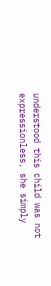understood this child was not expressionless, she simply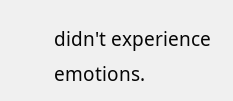didn't experience emotions.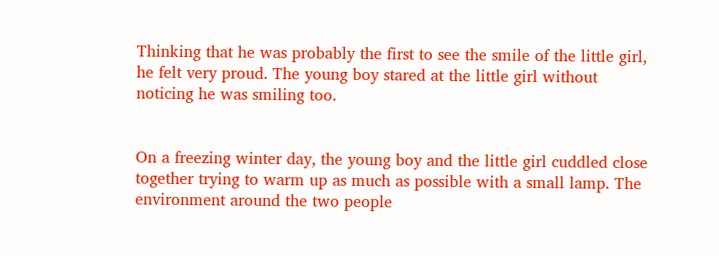Thinking that he was probably the first to see the smile of the little girl, he felt very proud. The young boy stared at the little girl without noticing he was smiling too.


On a freezing winter day, the young boy and the little girl cuddled close together trying to warm up as much as possible with a small lamp. The environment around the two people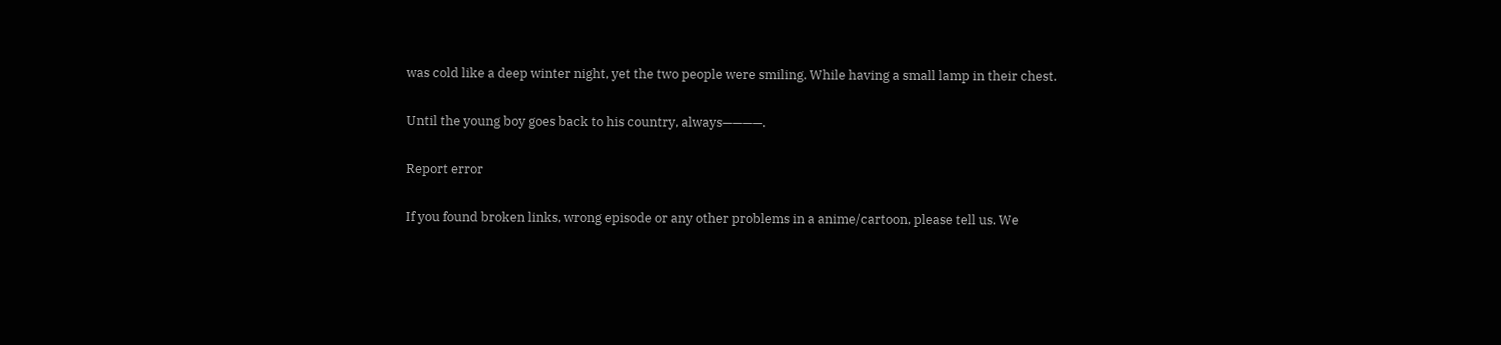was cold like a deep winter night, yet the two people were smiling. While having a small lamp in their chest.

Until the young boy goes back to his country, always————.

Report error

If you found broken links, wrong episode or any other problems in a anime/cartoon, please tell us. We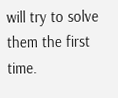will try to solve them the first time.